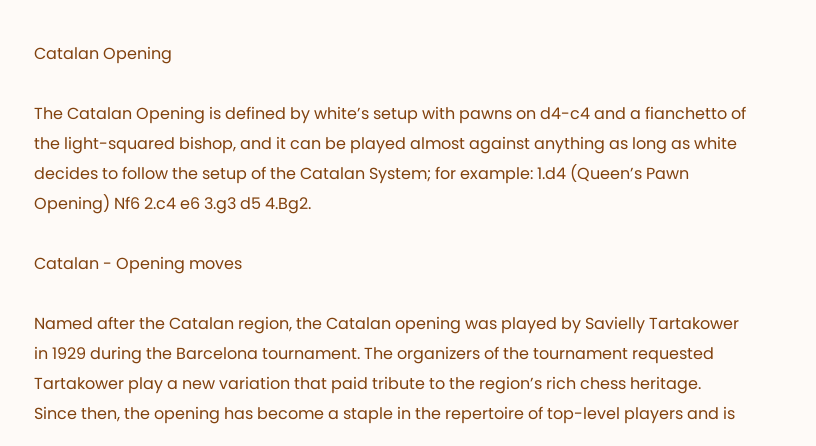Catalan Opening

The Catalan Opening is defined by white’s setup with pawns on d4-c4 and a fianchetto of the light-squared bishop, and it can be played almost against anything as long as white decides to follow the setup of the Catalan System; for example: 1.d4 (Queen’s Pawn Opening) Nf6 2.c4 e6 3.g3 d5 4.Bg2.

Catalan - Opening moves

Named after the Catalan region, the Catalan opening was played by Savielly Tartakower in 1929 during the Barcelona tournament. The organizers of the tournament requested Tartakower play a new variation that paid tribute to the region’s rich chess heritage. Since then, the opening has become a staple in the repertoire of top-level players and is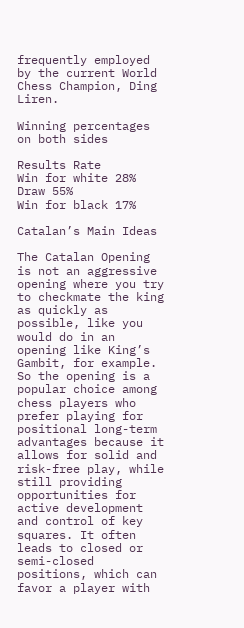frequently employed by the current World Chess Champion, Ding Liren.

Winning percentages on both sides

Results Rate
Win for white 28%
Draw 55%
Win for black 17%

Catalan’s Main Ideas

The Catalan Opening is not an aggressive opening where you try to checkmate the king as quickly as possible, like you would do in an opening like King’s Gambit, for example. So the opening is a popular choice among chess players who prefer playing for positional long-term advantages because it allows for solid and risk-free play, while still providing opportunities for active development and control of key squares. It often leads to closed or semi-closed positions, which can favor a player with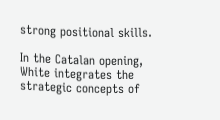strong positional skills.

In the Catalan opening, White integrates the strategic concepts of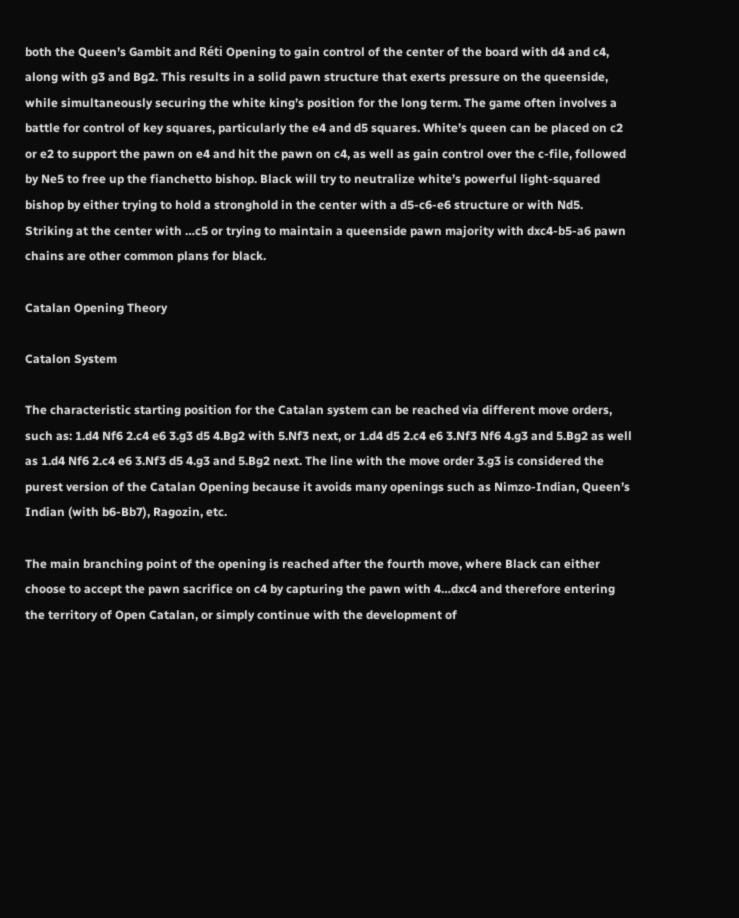both the Queen’s Gambit and Réti Opening to gain control of the center of the board with d4 and c4, along with g3 and Bg2. This results in a solid pawn structure that exerts pressure on the queenside, while simultaneously securing the white king’s position for the long term. The game often involves a battle for control of key squares, particularly the e4 and d5 squares. White’s queen can be placed on c2 or e2 to support the pawn on e4 and hit the pawn on c4, as well as gain control over the c-file, followed by Ne5 to free up the fianchetto bishop. Black will try to neutralize white’s powerful light-squared bishop by either trying to hold a stronghold in the center with a d5-c6-e6 structure or with Nd5. Striking at the center with …c5 or trying to maintain a queenside pawn majority with dxc4-b5-a6 pawn chains are other common plans for black.

Catalan Opening Theory

Catalon System

The characteristic starting position for the Catalan system can be reached via different move orders, such as: 1.d4 Nf6 2.c4 e6 3.g3 d5 4.Bg2 with 5.Nf3 next, or 1.d4 d5 2.c4 e6 3.Nf3 Nf6 4.g3 and 5.Bg2 as well as 1.d4 Nf6 2.c4 e6 3.Nf3 d5 4.g3 and 5.Bg2 next. The line with the move order 3.g3 is considered the purest version of the Catalan Opening because it avoids many openings such as Nimzo-Indian, Queen’s Indian (with b6-Bb7), Ragozin, etc.

The main branching point of the opening is reached after the fourth move, where Black can either choose to accept the pawn sacrifice on c4 by capturing the pawn with 4…dxc4 and therefore entering the territory of Open Catalan, or simply continue with the development of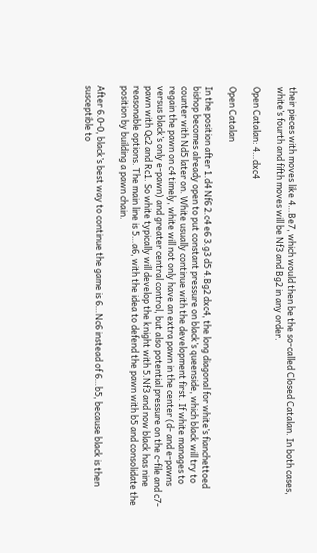their pieces with moves like 4…Be7, which would then be the so-called Closed Catalan. In both cases, white’s fourth and fifth moves will be Nf3 and Bg2 in any order.

Open Catalan: 4…dxc4

Open Catalan

In the position after 1.d4 Nf6 2.c4 e6 3.g3 d5 4.Bg2 dxc4, the long diagonal for white’s fianchettoed bishop becomes already open to put constant pressure on black’s queenside, which black will try to counter with Nd5 later on. White usually continue with the development first. If white manages to regain the pawn on c4 timely, white will not only have an extra pawn in the center (d- and e-pawns versus black’s only e-pawn) and greater central control, but also potential pressure on the c-file and c7-pawn with Qc2 and Rc1. So white typically will develop the knight with 5.Nf3 and now black has nine reasonable options. The main line is 5…a6, with the idea to defend the pawn with b5 and consolidate the position by building a pawn chain.

After 6.0-0, black’s best way to continue the game is 6…Nc6 instead of 6…b5, because black is then susceptible to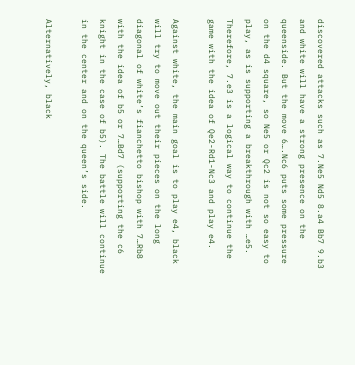discovered attacks such as 7.Ne5 Nd5 8.a4 Bb7 9.b3 and white will have a strong presence on the queenside. But the move 6….Nc6 puts some pressure on the d4 square, so Ne5 or Qc2 is not so easy to play, as is supporting a breakthrough with …e5. Therefore, 7.e3 is a logical way to continue the game with the idea of Qe2-Rd1-Nc3 and play e4.

Against white, the main goal is to play e4, black will try to move out their pieces on the long diagonal of white’s fianchetto bishop with 7…Rb8 with the idea of b5 or 7…Bd7 (supporting the c6 knight in the case of b5). The battle will continue in the center and on the queen’s side.

Alternatively, black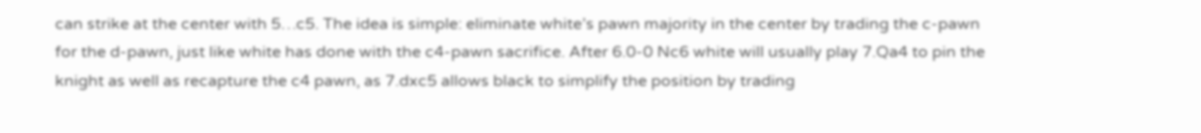can strike at the center with 5…c5. The idea is simple: eliminate white’s pawn majority in the center by trading the c-pawn for the d-pawn, just like white has done with the c4-pawn sacrifice. After 6.0-0 Nc6 white will usually play 7.Qa4 to pin the knight as well as recapture the c4 pawn, as 7.dxc5 allows black to simplify the position by trading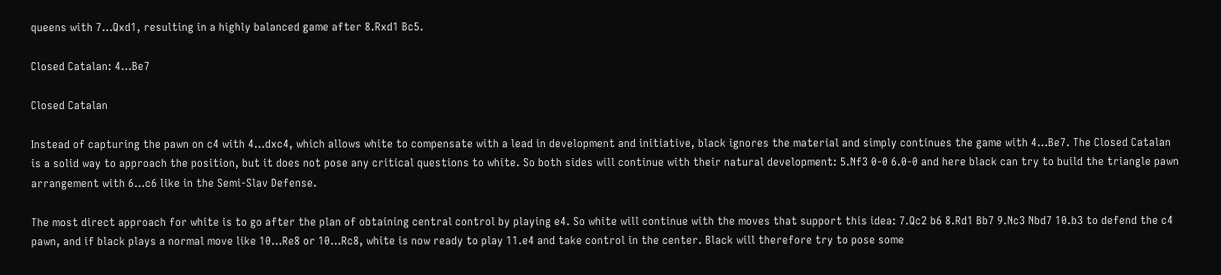queens with 7…Qxd1, resulting in a highly balanced game after 8.Rxd1 Bc5.

Closed Catalan: 4…Be7

Closed Catalan

Instead of capturing the pawn on c4 with 4…dxc4, which allows white to compensate with a lead in development and initiative, black ignores the material and simply continues the game with 4…Be7. The Closed Catalan is a solid way to approach the position, but it does not pose any critical questions to white. So both sides will continue with their natural development: 5.Nf3 0-0 6.0-0 and here black can try to build the triangle pawn arrangement with 6…c6 like in the Semi-Slav Defense.

The most direct approach for white is to go after the plan of obtaining central control by playing e4. So white will continue with the moves that support this idea: 7.Qc2 b6 8.Rd1 Bb7 9.Nc3 Nbd7 10.b3 to defend the c4 pawn, and if black plays a normal move like 10…Re8 or 10…Rc8, white is now ready to play 11.e4 and take control in the center. Black will therefore try to pose some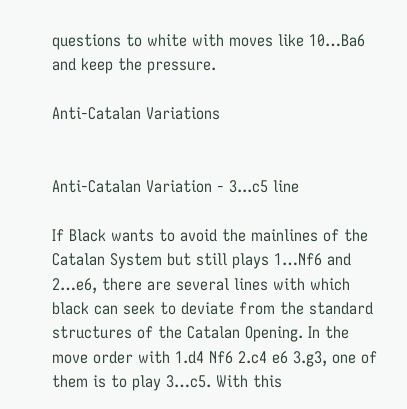questions to white with moves like 10…Ba6 and keep the pressure.

Anti-Catalan Variations


Anti-Catalan Variation - 3...c5 line

If Black wants to avoid the mainlines of the Catalan System but still plays 1…Nf6 and 2…e6, there are several lines with which black can seek to deviate from the standard structures of the Catalan Opening. In the move order with 1.d4 Nf6 2.c4 e6 3.g3, one of them is to play 3…c5. With this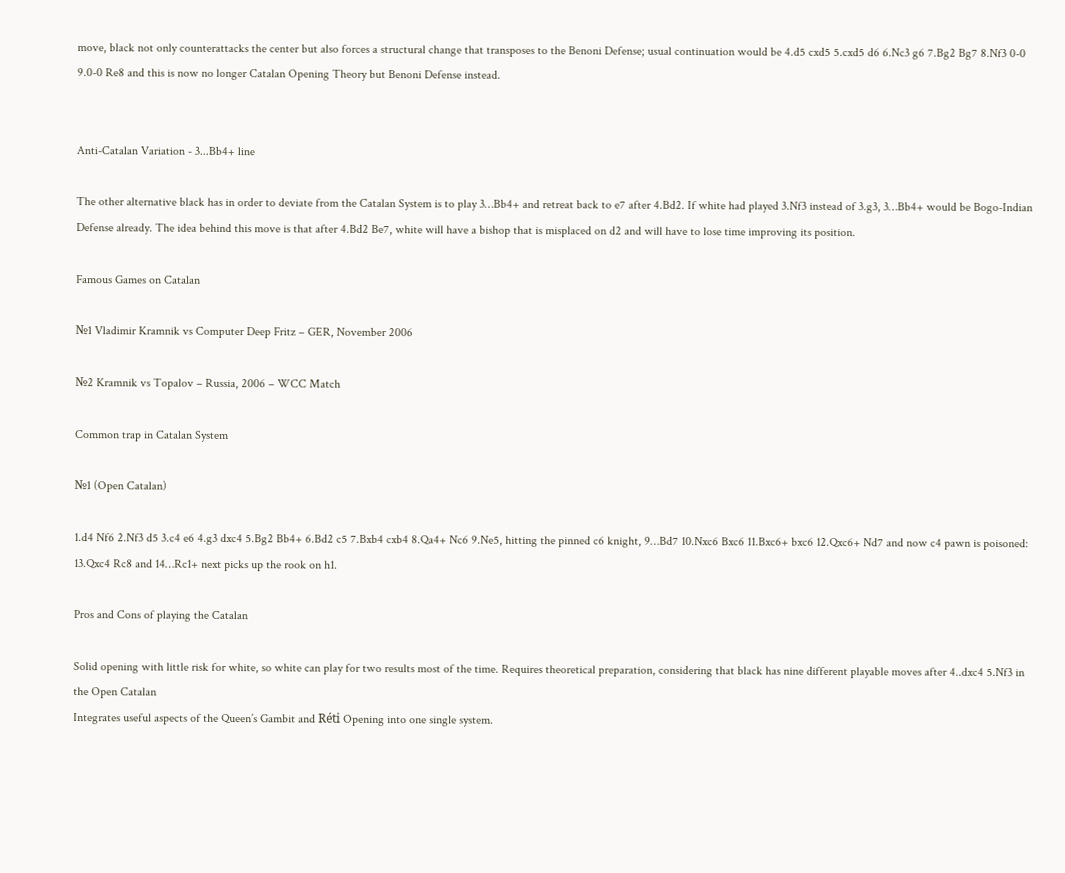move, black not only counterattacks the center but also forces a structural change that transposes to the Benoni Defense; usual continuation would be 4.d5 cxd5 5.cxd5 d6 6.Nc3 g6 7.Bg2 Bg7 8.Nf3 0-0 9.0-0 Re8 and this is now no longer Catalan Opening Theory but Benoni Defense instead.


Anti-Catalan Variation - 3...Bb4+ line

The other alternative black has in order to deviate from the Catalan System is to play 3…Bb4+ and retreat back to e7 after 4.Bd2. If white had played 3.Nf3 instead of 3.g3, 3…Bb4+ would be Bogo-Indian Defense already. The idea behind this move is that after 4.Bd2 Be7, white will have a bishop that is misplaced on d2 and will have to lose time improving its position.

Famous Games on Catalan

№1 Vladimir Kramnik vs Computer Deep Fritz – GER, November 2006

№2 Kramnik vs Topalov – Russia, 2006 – WCC Match

Common trap in Catalan System

№1 (Open Catalan)

1.d4 Nf6 2.Nf3 d5 3.c4 e6 4.g3 dxc4 5.Bg2 Bb4+ 6.Bd2 c5 7.Bxb4 cxb4 8.Qa4+ Nc6 9.Ne5, hitting the pinned c6 knight, 9…Bd7 10.Nxc6 Bxc6 11.Bxc6+ bxc6 12.Qxc6+ Nd7 and now c4 pawn is poisoned: 13.Qxc4 Rc8 and 14…Rc1+ next picks up the rook on h1.

Pros and Cons of playing the Catalan

Solid opening with little risk for white, so white can play for two results most of the time. Requires theoretical preparation, considering that black has nine different playable moves after 4..dxc4 5.Nf3 in the Open Catalan
Integrates useful aspects of the Queen’s Gambit and Réti Opening into one single system.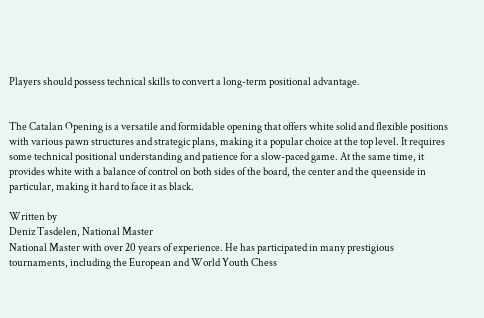Players should possess technical skills to convert a long-term positional advantage.


The Catalan Opening is a versatile and formidable opening that offers white solid and flexible positions with various pawn structures and strategic plans, making it a popular choice at the top level. It requires some technical positional understanding and patience for a slow-paced game. At the same time, it provides white with a balance of control on both sides of the board, the center and the queenside in particular, making it hard to face it as black.

Written by
Deniz Tasdelen, National Master
National Master with over 20 years of experience. He has participated in many prestigious tournaments, including the European and World Youth Chess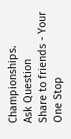Championships.
Ask Question
Share to friends - Your One Stop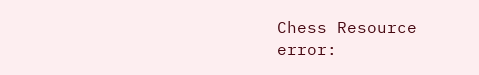Chess Resource
error: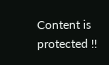Content is protected !!